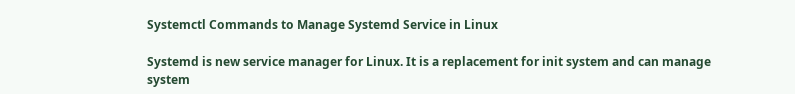Systemctl Commands to Manage Systemd Service in Linux

Systemd is new service manager for Linux. It is a replacement for init system and can manage system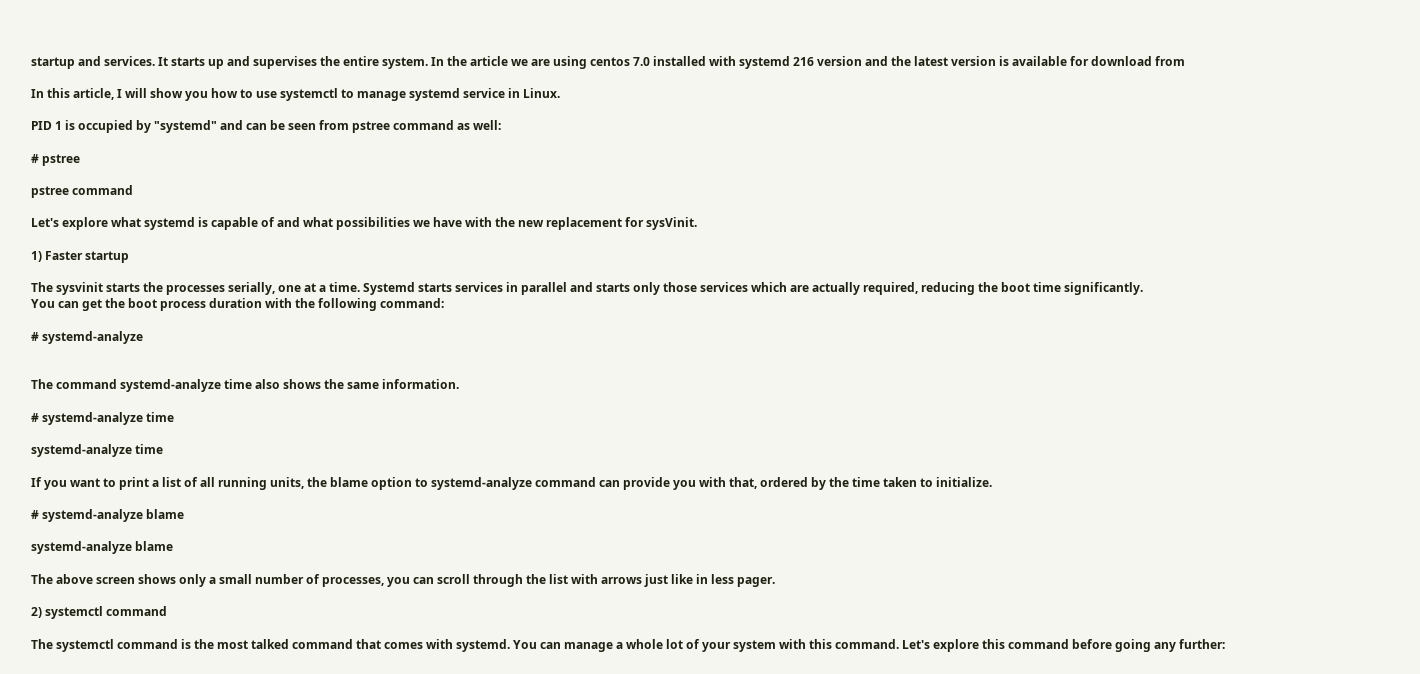startup and services. It starts up and supervises the entire system. In the article we are using centos 7.0 installed with systemd 216 version and the latest version is available for download from

In this article, I will show you how to use systemctl to manage systemd service in Linux.

PID 1 is occupied by "systemd" and can be seen from pstree command as well:

# pstree

pstree command

Let's explore what systemd is capable of and what possibilities we have with the new replacement for sysVinit.

1) Faster startup

The sysvinit starts the processes serially, one at a time. Systemd starts services in parallel and starts only those services which are actually required, reducing the boot time significantly.
You can get the boot process duration with the following command:

# systemd-analyze


The command systemd-analyze time also shows the same information.

# systemd-analyze time

systemd-analyze time

If you want to print a list of all running units, the blame option to systemd-analyze command can provide you with that, ordered by the time taken to initialize.

# systemd-analyze blame

systemd-analyze blame

The above screen shows only a small number of processes, you can scroll through the list with arrows just like in less pager.

2) systemctl command

The systemctl command is the most talked command that comes with systemd. You can manage a whole lot of your system with this command. Let's explore this command before going any further: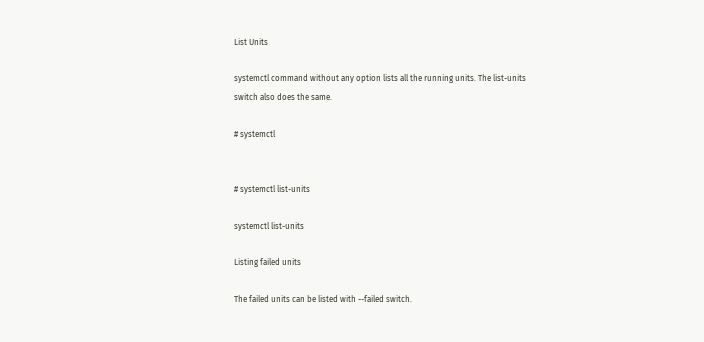List Units

systemctl command without any option lists all the running units. The list-units switch also does the same.

# systemctl


# systemctl list-units

systemctl list-units

Listing failed units

The failed units can be listed with --failed switch.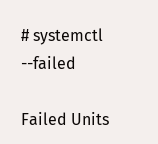# systemctl --failed

Failed Units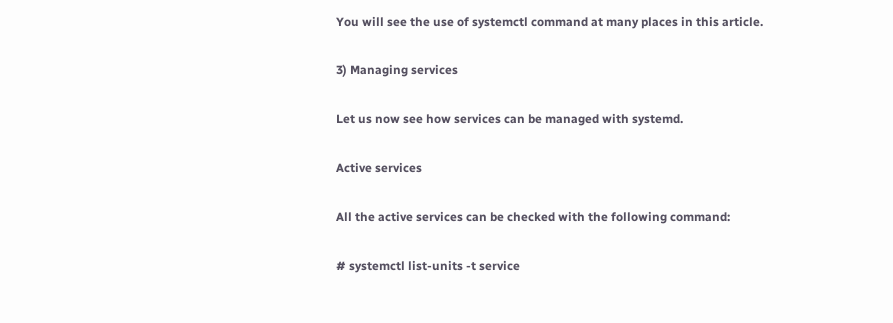You will see the use of systemctl command at many places in this article.

3) Managing services

Let us now see how services can be managed with systemd.

Active services

All the active services can be checked with the following command:

# systemctl list-units -t service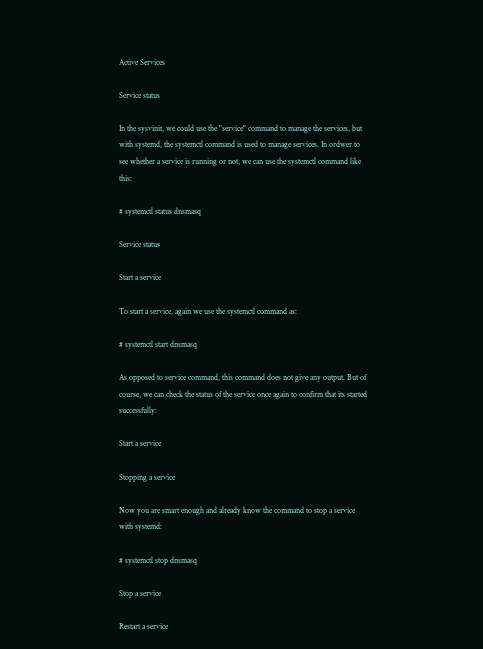Active Services

Service status

In the sysvinit, we could use the "service" command to manage the services, but with systemd, the systemctl command is used to manage services. In ordwer to see whether a service is running or not, we can use the systemctl command like this:

# systemctl status dnsmasq

Service status

Start a service

To start a service, again we use the systemctl command as:

# systemctl start dnsmasq

As opposed to service command, this command does not give any output. But of course, we can check the status of the service once again to confirm that its started successfully:

Start a service

Stopping a service

Now you are smart enough and already know the command to stop a service with systemd:

# systemctl stop dnsmasq

Stop a service

Restart a service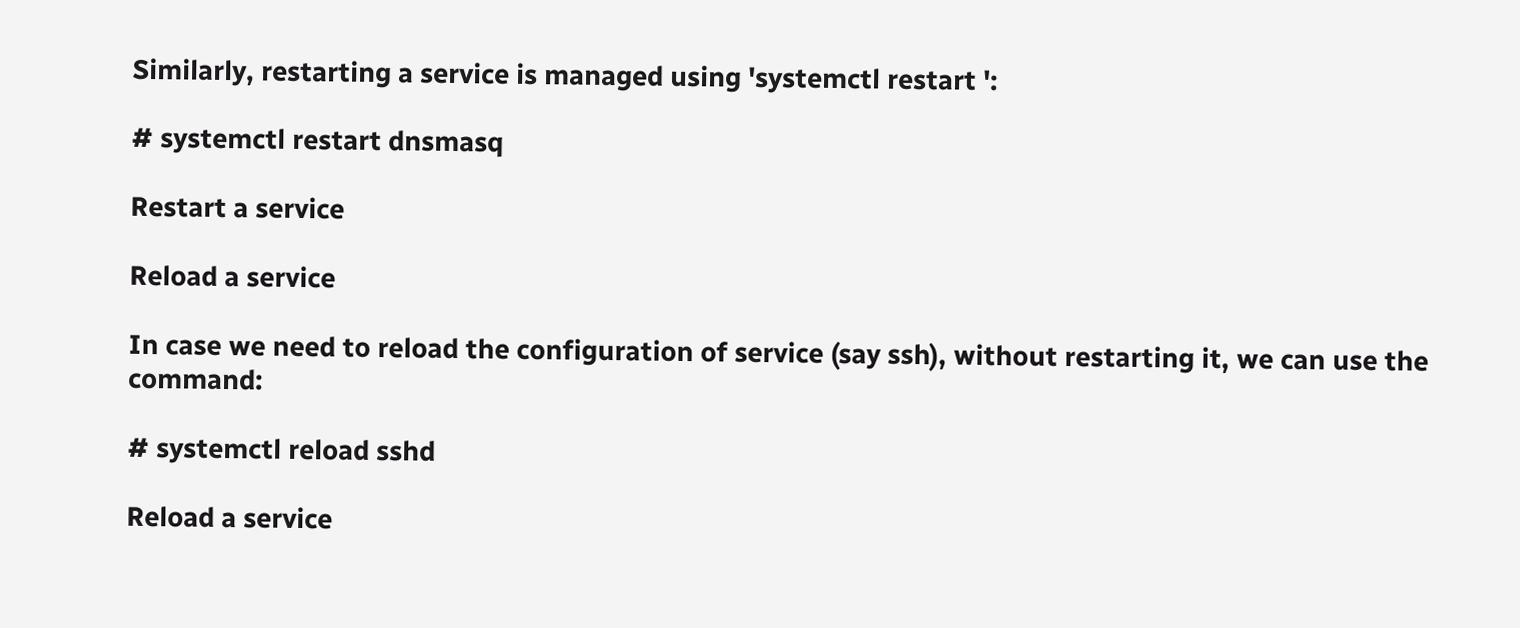Similarly, restarting a service is managed using 'systemctl restart ':

# systemctl restart dnsmasq

Restart a service

Reload a service

In case we need to reload the configuration of service (say ssh), without restarting it, we can use the command:

# systemctl reload sshd

Reload a service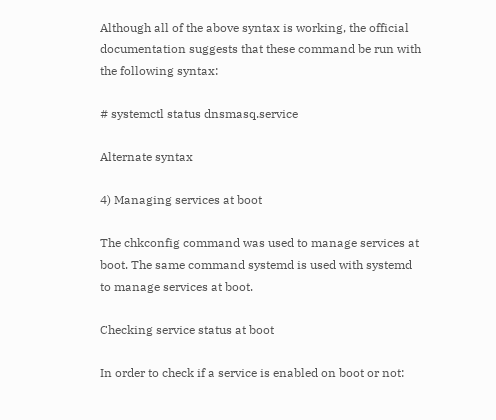Although all of the above syntax is working, the official documentation suggests that these command be run with the following syntax:

# systemctl status dnsmasq.service

Alternate syntax

4) Managing services at boot

The chkconfig command was used to manage services at boot. The same command systemd is used with systemd to manage services at boot.

Checking service status at boot

In order to check if a service is enabled on boot or not: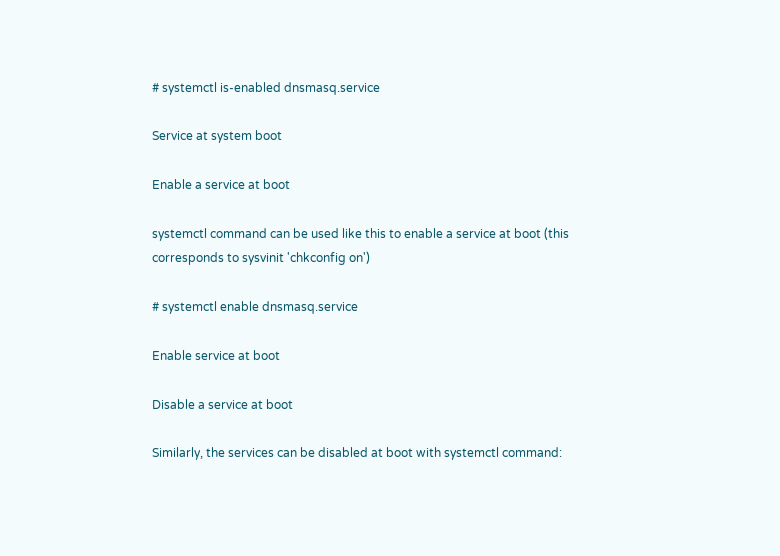# systemctl is-enabled dnsmasq.service

Service at system boot

Enable a service at boot

systemctl command can be used like this to enable a service at boot (this corresponds to sysvinit 'chkconfig on')

# systemctl enable dnsmasq.service

Enable service at boot

Disable a service at boot

Similarly, the services can be disabled at boot with systemctl command: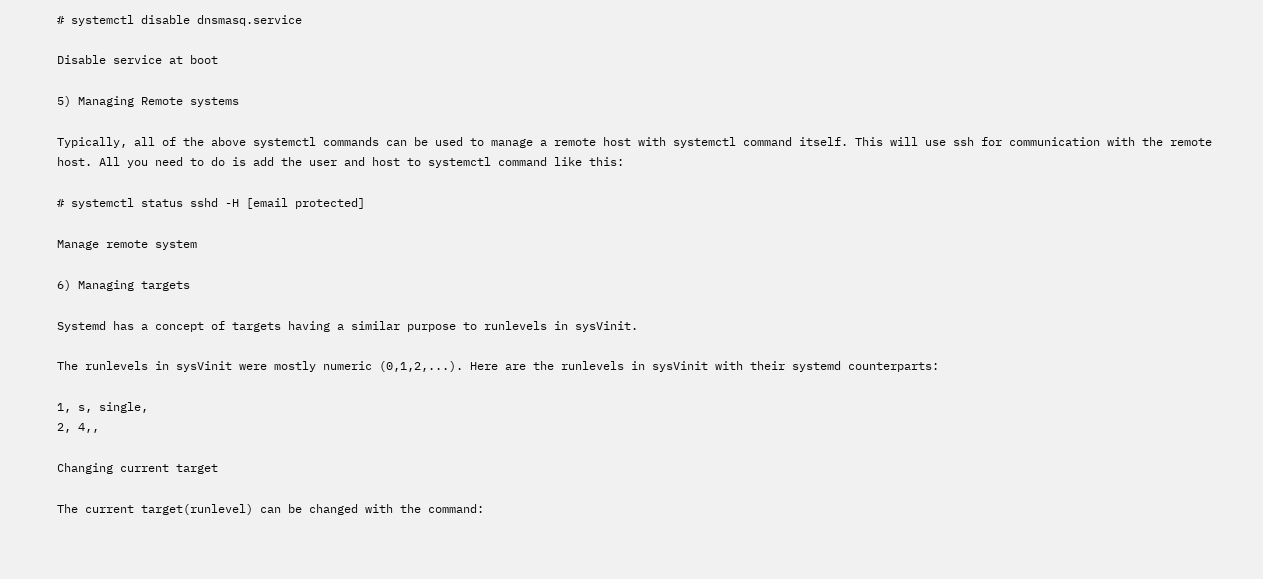# systemctl disable dnsmasq.service

Disable service at boot

5) Managing Remote systems

Typically, all of the above systemctl commands can be used to manage a remote host with systemctl command itself. This will use ssh for communication with the remote host. All you need to do is add the user and host to systemctl command like this:

# systemctl status sshd -H [email protected]

Manage remote system

6) Managing targets

Systemd has a concept of targets having a similar purpose to runlevels in sysVinit.

The runlevels in sysVinit were mostly numeric (0,1,2,...). Here are the runlevels in sysVinit with their systemd counterparts:

1, s, single,
2, 4,,

Changing current target

The current target(runlevel) can be changed with the command: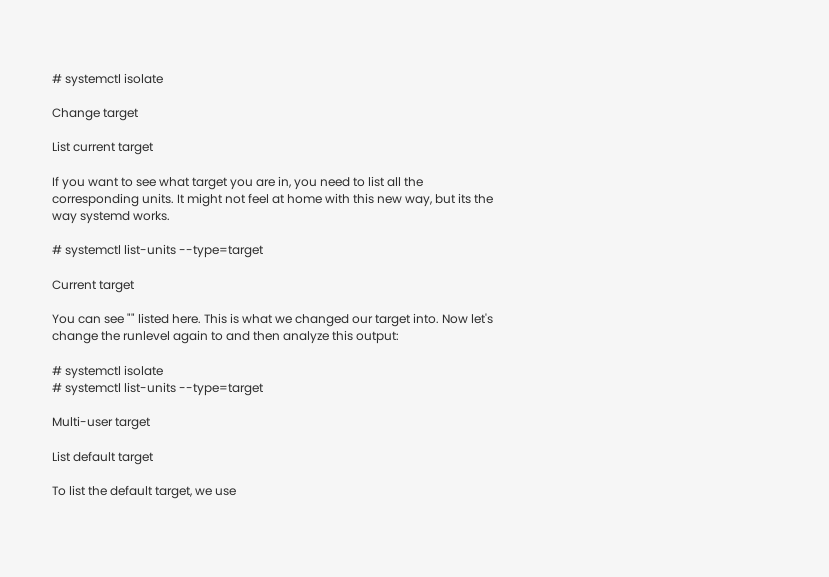# systemctl isolate

Change target

List current target

If you want to see what target you are in, you need to list all the corresponding units. It might not feel at home with this new way, but its the way systemd works.

# systemctl list-units --type=target

Current target

You can see "" listed here. This is what we changed our target into. Now let's change the runlevel again to and then analyze this output:

# systemctl isolate
# systemctl list-units --type=target

Multi-user target

List default target

To list the default target, we use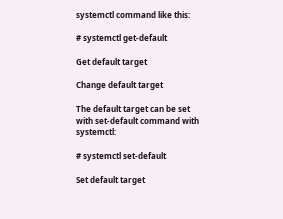systemctl command like this:

# systemctl get-default

Get default target

Change default target

The default target can be set with set-default command with systemctl:

# systemctl set-default

Set default target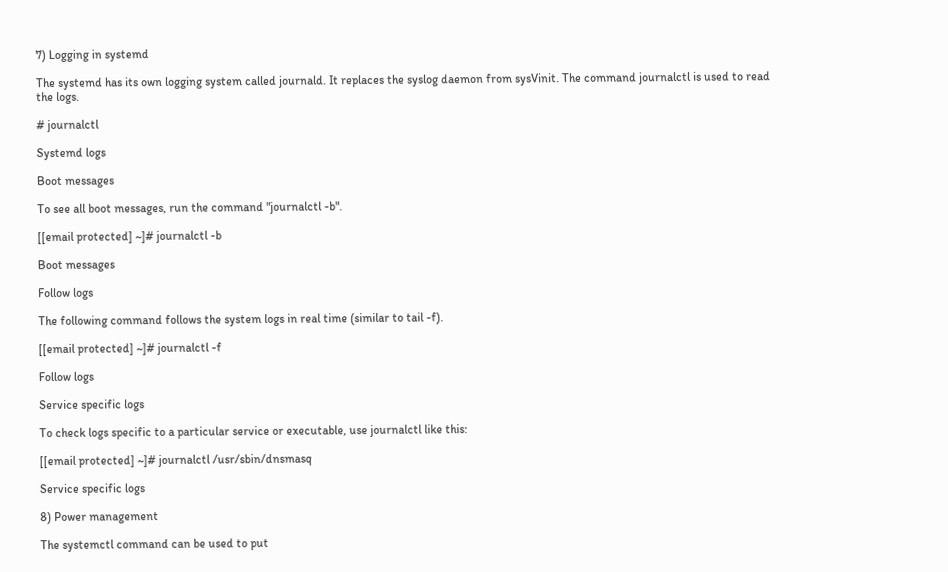7) Logging in systemd

The systemd has its own logging system called journald. It replaces the syslog daemon from sysVinit. The command journalctl is used to read the logs.

# journalctl

Systemd logs

Boot messages

To see all boot messages, run the command "journalctl -b".

[[email protected] ~]# journalctl -b

Boot messages

Follow logs

The following command follows the system logs in real time (similar to tail -f).

[[email protected] ~]# journalctl -f

Follow logs

Service specific logs

To check logs specific to a particular service or executable, use journalctl like this:

[[email protected] ~]# journalctl /usr/sbin/dnsmasq

Service specific logs

8) Power management

The systemctl command can be used to put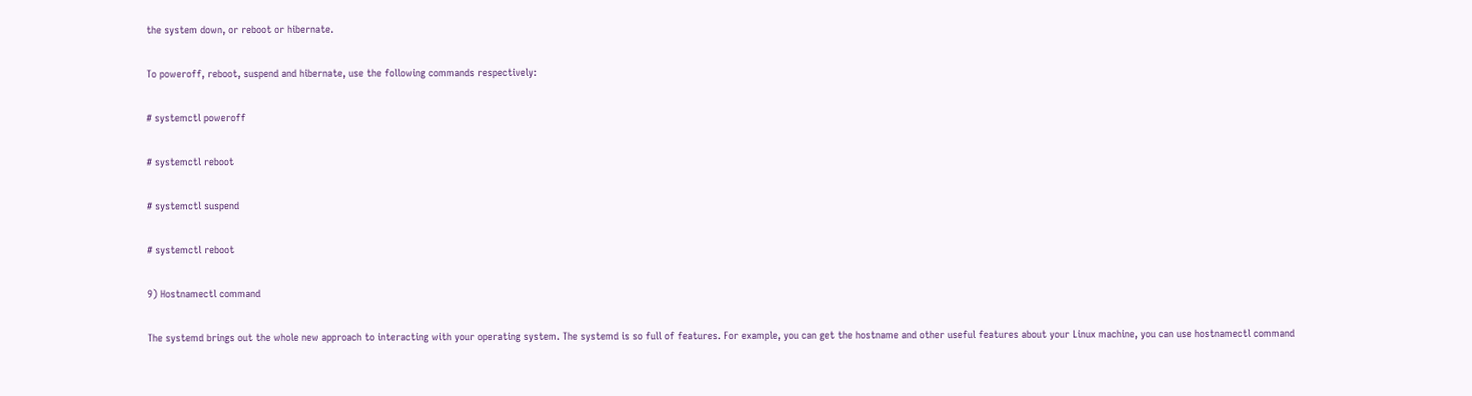the system down, or reboot or hibernate.

To poweroff, reboot, suspend and hibernate, use the following commands respectively:

# systemctl poweroff

# systemctl reboot

# systemctl suspend

# systemctl reboot

9) Hostnamectl command

The systemd brings out the whole new approach to interacting with your operating system. The systemd is so full of features. For example, you can get the hostname and other useful features about your Linux machine, you can use hostnamectl command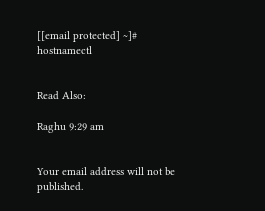[[email protected] ~]# hostnamectl


Read Also:

Raghu 9:29 am


Your email address will not be published.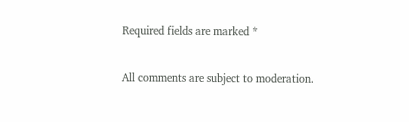Required fields are marked *

All comments are subject to moderation.